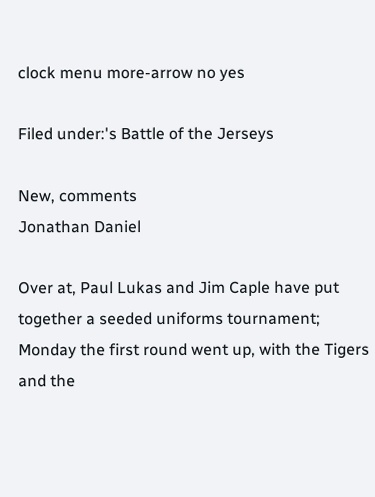clock menu more-arrow no yes

Filed under:'s Battle of the Jerseys

New, comments
Jonathan Daniel

Over at, Paul Lukas and Jim Caple have put together a seeded uniforms tournament; Monday the first round went up, with the Tigers and the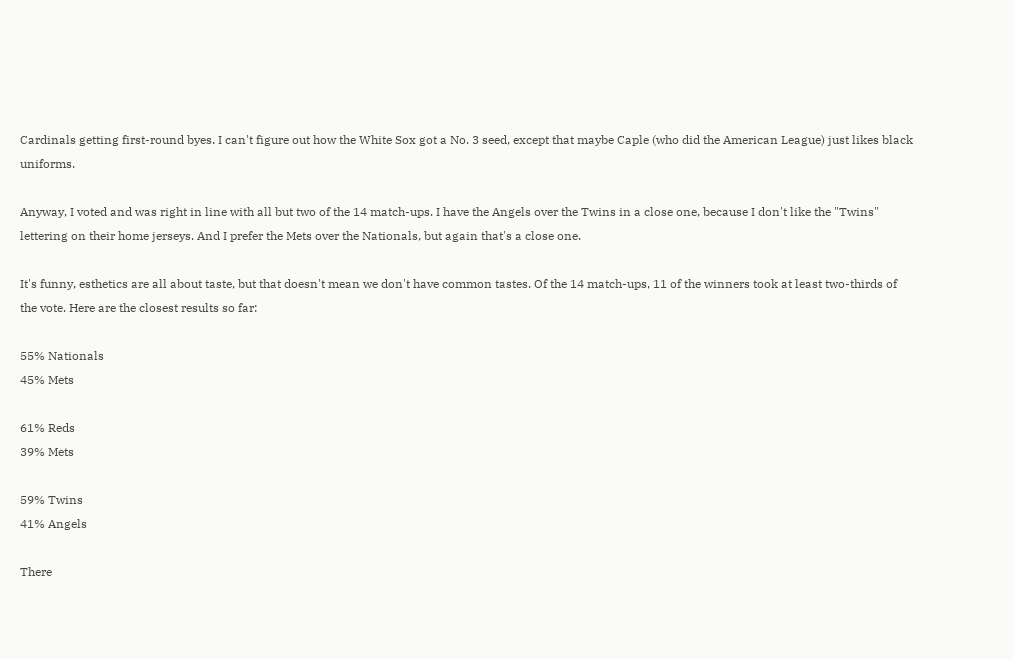Cardinals getting first-round byes. I can't figure out how the White Sox got a No. 3 seed, except that maybe Caple (who did the American League) just likes black uniforms.

Anyway, I voted and was right in line with all but two of the 14 match-ups. I have the Angels over the Twins in a close one, because I don't like the "Twins" lettering on their home jerseys. And I prefer the Mets over the Nationals, but again that's a close one.

It's funny, esthetics are all about taste, but that doesn't mean we don't have common tastes. Of the 14 match-ups, 11 of the winners took at least two-thirds of the vote. Here are the closest results so far:

55% Nationals
45% Mets

61% Reds
39% Mets

59% Twins
41% Angels

There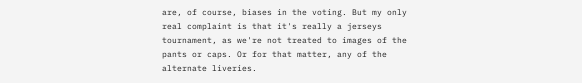are, of course, biases in the voting. But my only real complaint is that it's really a jerseys tournament, as we're not treated to images of the pants or caps. Or for that matter, any of the alternate liveries.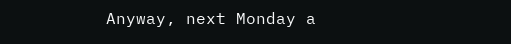Anyway, next Monday a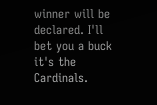winner will be declared. I'll bet you a buck it's the Cardinals.